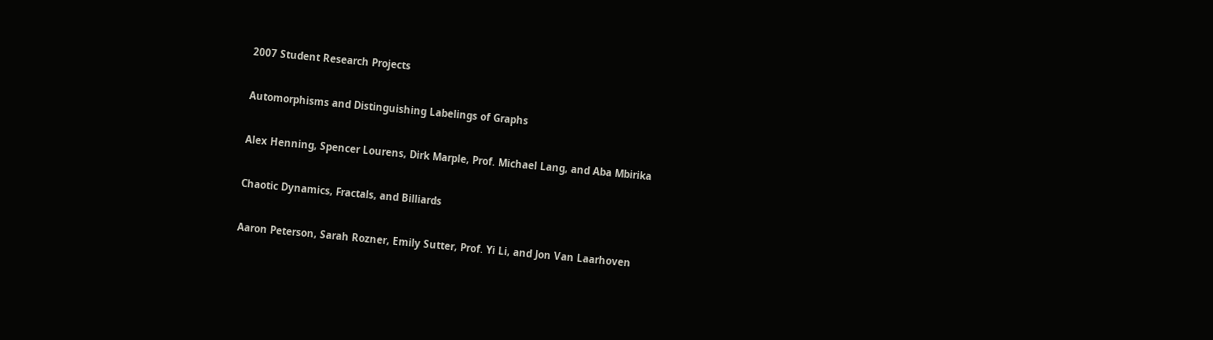2007 Student Research Projects

Automorphisms and Distinguishing Labelings of Graphs

Alex Henning, Spencer Lourens, Dirk Marple, Prof. Michael Lang, and Aba Mbirika

Chaotic Dynamics, Fractals, and Billiards

Aaron Peterson, Sarah Rozner, Emily Sutter, Prof. Yi Li, and Jon Van Laarhoven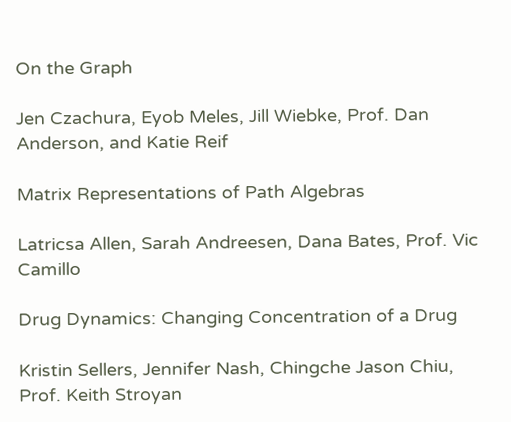On the Graph

Jen Czachura, Eyob Meles, Jill Wiebke, Prof. Dan Anderson, and Katie Reif

Matrix Representations of Path Algebras

Latricsa Allen, Sarah Andreesen, Dana Bates, Prof. Vic Camillo

Drug Dynamics: Changing Concentration of a Drug

Kristin Sellers, Jennifer Nash, Chingche Jason Chiu, Prof. Keith Stroyan